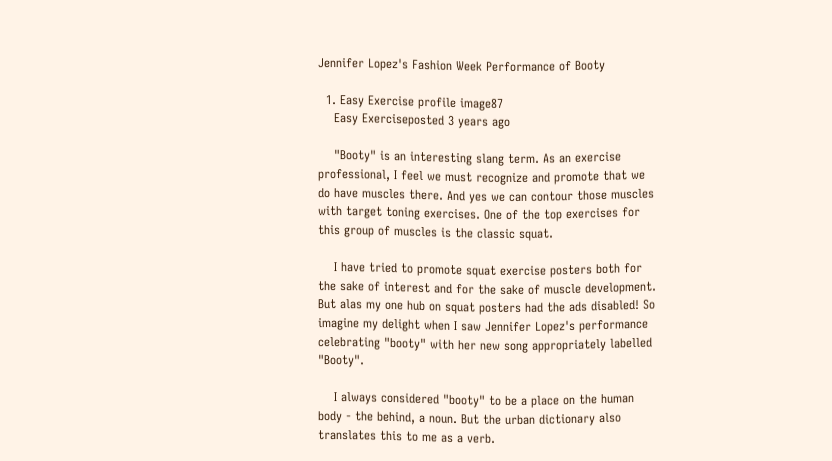Jennifer Lopez's Fashion Week Performance of Booty

  1. Easy Exercise profile image87
    Easy Exerciseposted 3 years ago

    "Booty" is an interesting slang term. As an exercise professional, I feel we must recognize and promote that we do have muscles there. And yes we can contour those muscles with target toning exercises. One of the top exercises for this group of muscles is the classic squat.

    I have tried to promote squat exercise posters both for the sake of interest and for the sake of muscle development. But alas my one hub on squat posters had the ads disabled! So imagine my delight when I saw Jennifer Lopez's performance celebrating "booty" with her new song appropriately labelled "Booty".

    I always considered "booty" to be a place on the human body - the behind, a noun. But the urban dictionary also translates this to me as a verb.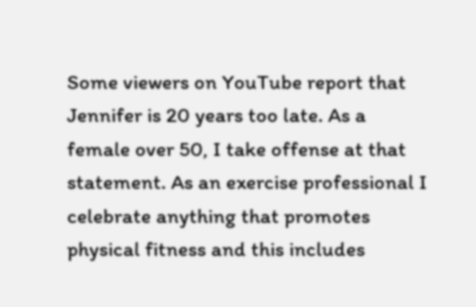Some viewers on YouTube report that Jennifer is 20 years too late. As a female over 50, I take offense at that statement. As an exercise professional I celebrate anything that promotes physical fitness and this includes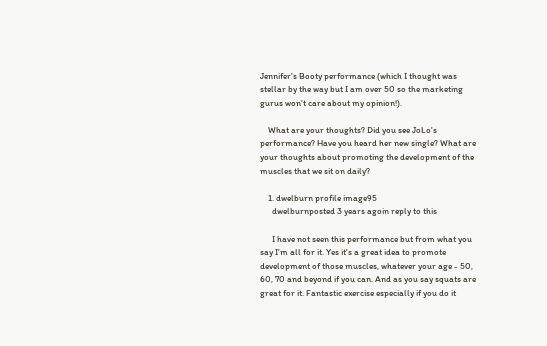Jennifer's Booty performance (which I thought was stellar by the way but I am over 50 so the marketing gurus won't care about my opinion!).

    What are your thoughts? Did you see JoLo's performance? Have you heard her new single? What are your thoughts about promoting the development of the muscles that we sit on daily?

    1. dwelburn profile image95
      dwelburnposted 3 years agoin reply to this

      I have not seen this performance but from what you say I'm all for it. Yes it's a great idea to promote development of those muscles, whatever your age - 50, 60, 70 and beyond if you can. And as you say squats are great for it. Fantastic exercise especially if you do it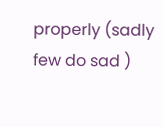properly (sadly few do sad )